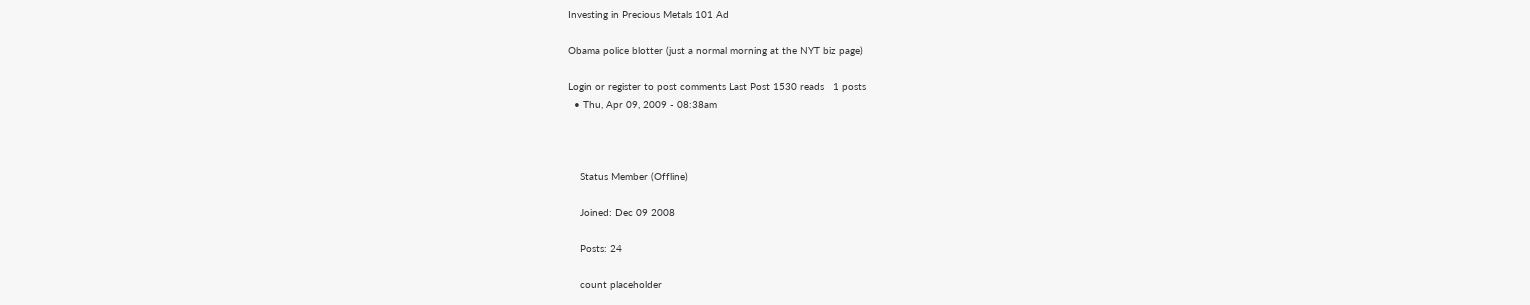Investing in Precious Metals 101 Ad

Obama police blotter (just a normal morning at the NYT biz page)

Login or register to post comments Last Post 1530 reads   1 posts
  • Thu, Apr 09, 2009 - 08:38am



    Status Member (Offline)

    Joined: Dec 09 2008

    Posts: 24

    count placeholder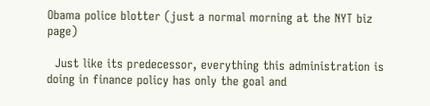Obama police blotter (just a normal morning at the NYT biz page)

  Just like its predecessor, everything this administration is doing in finance policy has only the goal and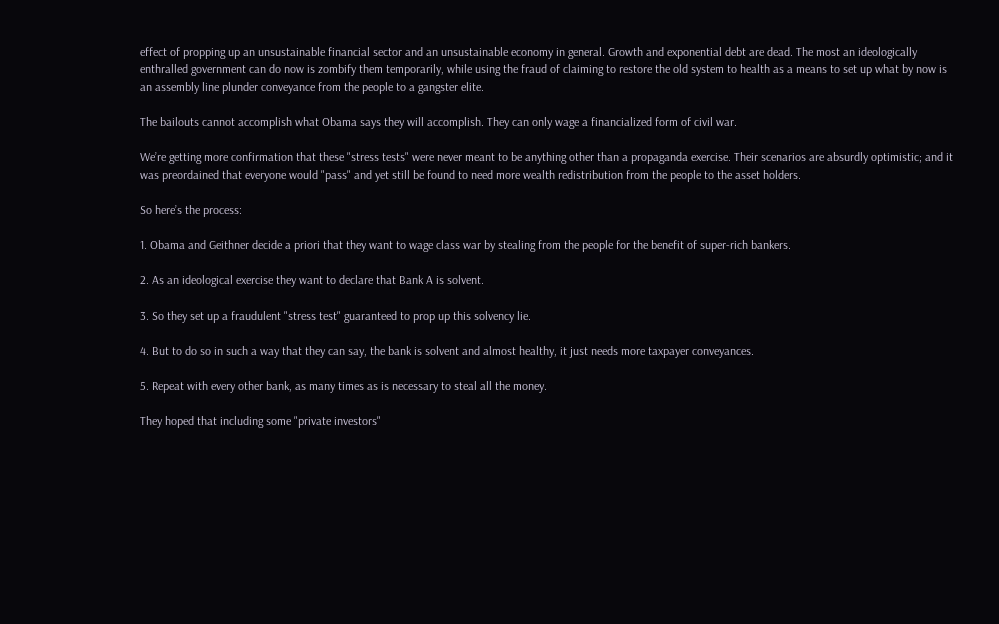effect of propping up an unsustainable financial sector and an unsustainable economy in general. Growth and exponential debt are dead. The most an ideologically enthralled government can do now is zombify them temporarily, while using the fraud of claiming to restore the old system to health as a means to set up what by now is an assembly line plunder conveyance from the people to a gangster elite.

The bailouts cannot accomplish what Obama says they will accomplish. They can only wage a financialized form of civil war.

We’re getting more confirmation that these "stress tests" were never meant to be anything other than a propaganda exercise. Their scenarios are absurdly optimistic; and it was preordained that everyone would "pass" and yet still be found to need more wealth redistribution from the people to the asset holders.

So here’s the process:

1. Obama and Geithner decide a priori that they want to wage class war by stealing from the people for the benefit of super-rich bankers.

2. As an ideological exercise they want to declare that Bank A is solvent.

3. So they set up a fraudulent "stress test" guaranteed to prop up this solvency lie.

4. But to do so in such a way that they can say, the bank is solvent and almost healthy, it just needs more taxpayer conveyances.

5. Repeat with every other bank, as many times as is necessary to steal all the money.

They hoped that including some "private investors"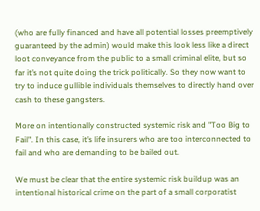(who are fully financed and have all potential losses preemptively guaranteed by the admin) would make this look less like a direct loot conveyance from the public to a small criminal elite, but so far it’s not quite doing the trick politically. So they now want to try to induce gullible individuals themselves to directly hand over cash to these gangsters.

More on intentionally constructed systemic risk and "Too Big to Fail". In this case, it’s life insurers who are too interconnected to fail and who are demanding to be bailed out.

We must be clear that the entire systemic risk buildup was an intentional historical crime on the part of a small corporatist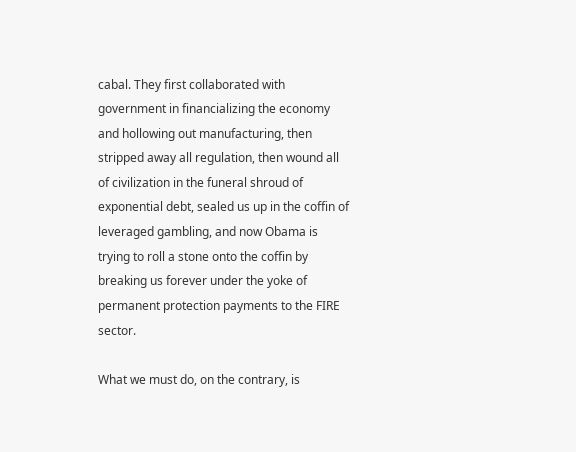cabal. They first collaborated with government in financializing the economy and hollowing out manufacturing, then stripped away all regulation, then wound all of civilization in the funeral shroud of exponential debt, sealed us up in the coffin of leveraged gambling, and now Obama is trying to roll a stone onto the coffin by breaking us forever under the yoke of permanent protection payments to the FIRE sector.

What we must do, on the contrary, is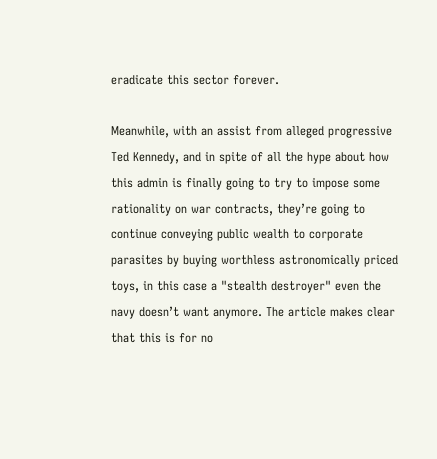eradicate this sector forever.

Meanwhile, with an assist from alleged progressive Ted Kennedy, and in spite of all the hype about how this admin is finally going to try to impose some rationality on war contracts, they’re going to continue conveying public wealth to corporate parasites by buying worthless astronomically priced toys, in this case a "stealth destroyer" even the navy doesn’t want anymore. The article makes clear that this is for no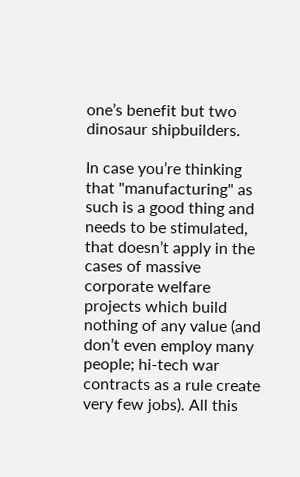one’s benefit but two dinosaur shipbuilders.

In case you’re thinking that "manufacturing" as such is a good thing and needs to be stimulated, that doesn’t apply in the cases of massive corporate welfare projects which build nothing of any value (and don’t even employ many people; hi-tech war contracts as a rule create very few jobs). All this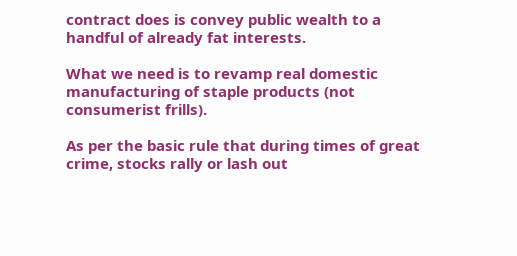contract does is convey public wealth to a handful of already fat interests.

What we need is to revamp real domestic manufacturing of staple products (not consumerist frills).

As per the basic rule that during times of great crime, stocks rally or lash out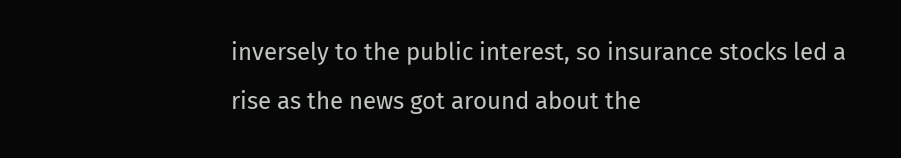inversely to the public interest, so insurance stocks led a rise as the news got around about the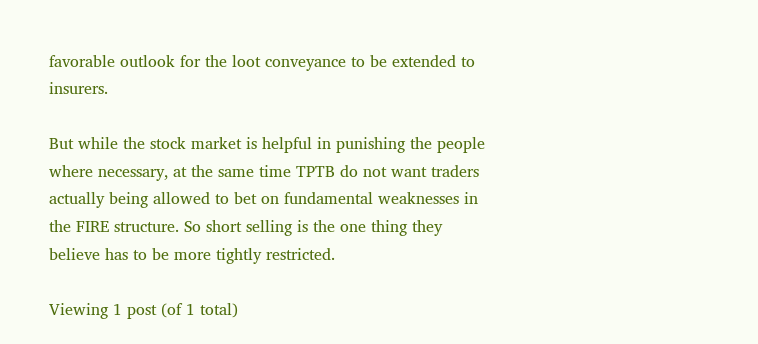favorable outlook for the loot conveyance to be extended to insurers.

But while the stock market is helpful in punishing the people where necessary, at the same time TPTB do not want traders actually being allowed to bet on fundamental weaknesses in the FIRE structure. So short selling is the one thing they believe has to be more tightly restricted.

Viewing 1 post (of 1 total)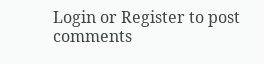Login or Register to post comments